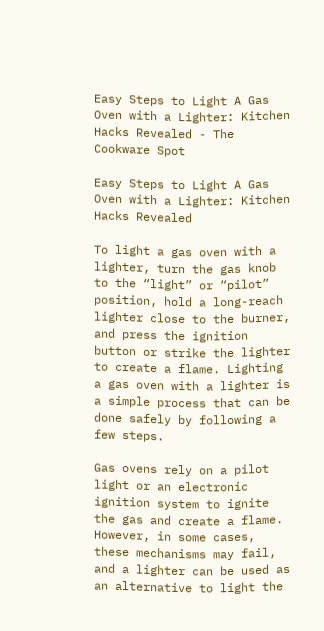Easy Steps to Light A Gas Oven with a Lighter: Kitchen Hacks Revealed - The Cookware Spot

Easy Steps to Light A Gas Oven with a Lighter: Kitchen Hacks Revealed

To light a gas oven with a lighter, turn the gas knob to the “light” or “pilot” position, hold a long-reach lighter close to the burner, and press the ignition button or strike the lighter to create a flame. Lighting a gas oven with a lighter is a simple process that can be done safely by following a few steps.

Gas ovens rely on a pilot light or an electronic ignition system to ignite the gas and create a flame. However, in some cases, these mechanisms may fail, and a lighter can be used as an alternative to light the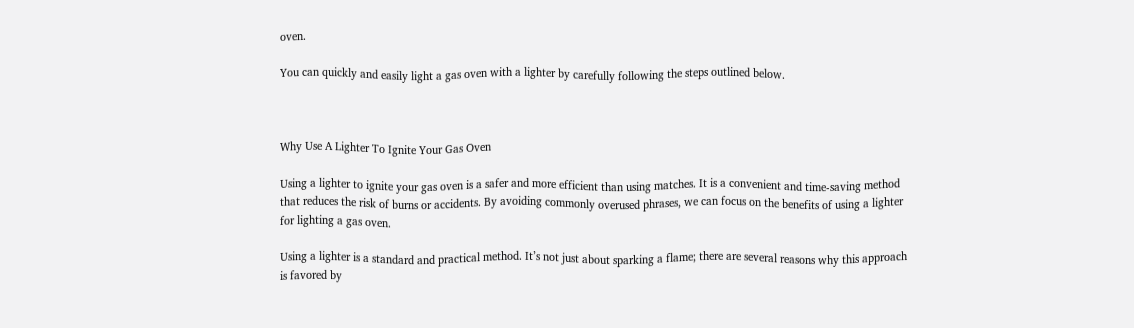oven.

You can quickly and easily light a gas oven with a lighter by carefully following the steps outlined below.



Why Use A Lighter To Ignite Your Gas Oven

Using a lighter to ignite your gas oven is a safer and more efficient than using matches. It is a convenient and time-saving method that reduces the risk of burns or accidents. By avoiding commonly overused phrases, we can focus on the benefits of using a lighter for lighting a gas oven.

Using a lighter is a standard and practical method. It’s not just about sparking a flame; there are several reasons why this approach is favored by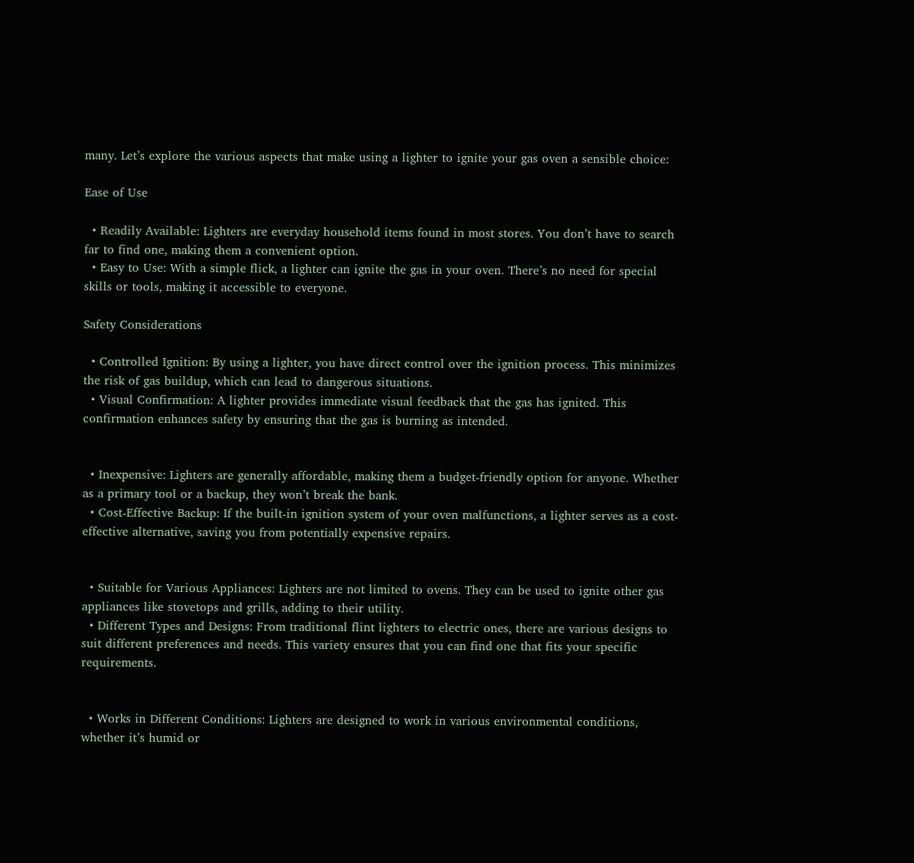many. Let’s explore the various aspects that make using a lighter to ignite your gas oven a sensible choice:

Ease of Use

  • Readily Available: Lighters are everyday household items found in most stores. You don’t have to search far to find one, making them a convenient option.
  • Easy to Use: With a simple flick, a lighter can ignite the gas in your oven. There’s no need for special skills or tools, making it accessible to everyone.

Safety Considerations

  • Controlled Ignition: By using a lighter, you have direct control over the ignition process. This minimizes the risk of gas buildup, which can lead to dangerous situations.
  • Visual Confirmation: A lighter provides immediate visual feedback that the gas has ignited. This confirmation enhances safety by ensuring that the gas is burning as intended.


  • Inexpensive: Lighters are generally affordable, making them a budget-friendly option for anyone. Whether as a primary tool or a backup, they won’t break the bank.
  • Cost-Effective Backup: If the built-in ignition system of your oven malfunctions, a lighter serves as a cost-effective alternative, saving you from potentially expensive repairs.


  • Suitable for Various Appliances: Lighters are not limited to ovens. They can be used to ignite other gas appliances like stovetops and grills, adding to their utility.
  • Different Types and Designs: From traditional flint lighters to electric ones, there are various designs to suit different preferences and needs. This variety ensures that you can find one that fits your specific requirements.


  • Works in Different Conditions: Lighters are designed to work in various environmental conditions, whether it’s humid or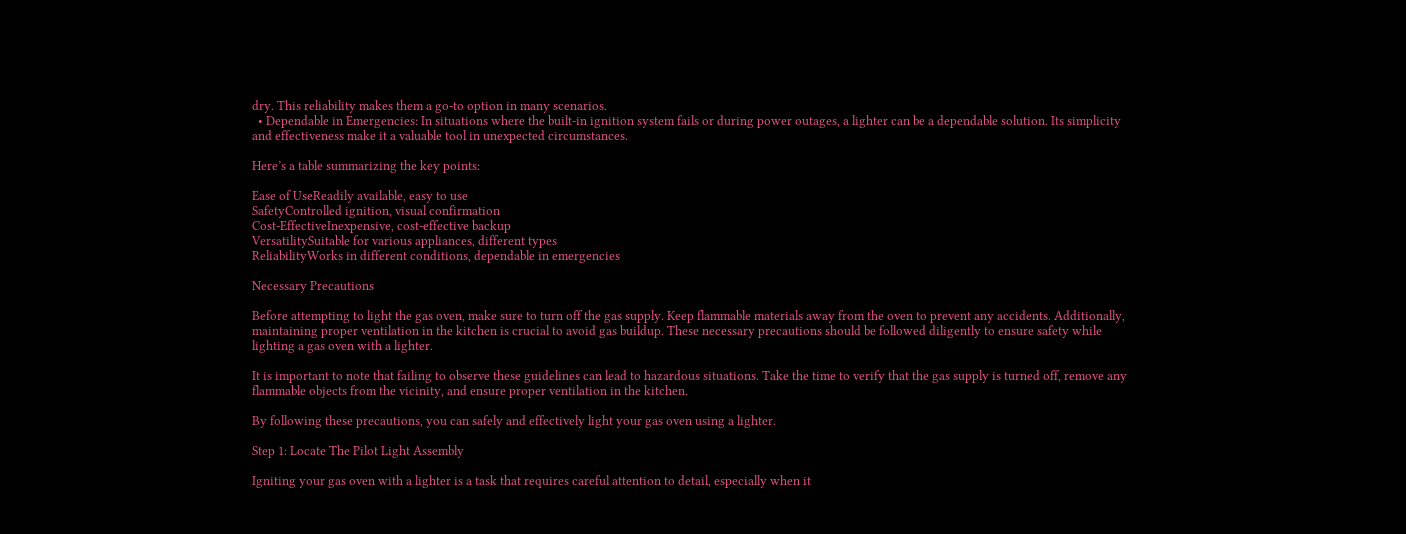dry. This reliability makes them a go-to option in many scenarios.
  • Dependable in Emergencies: In situations where the built-in ignition system fails or during power outages, a lighter can be a dependable solution. Its simplicity and effectiveness make it a valuable tool in unexpected circumstances.

Here’s a table summarizing the key points:

Ease of UseReadily available, easy to use
SafetyControlled ignition, visual confirmation
Cost-EffectiveInexpensive, cost-effective backup
VersatilitySuitable for various appliances, different types
ReliabilityWorks in different conditions, dependable in emergencies

Necessary Precautions

Before attempting to light the gas oven, make sure to turn off the gas supply. Keep flammable materials away from the oven to prevent any accidents. Additionally, maintaining proper ventilation in the kitchen is crucial to avoid gas buildup. These necessary precautions should be followed diligently to ensure safety while lighting a gas oven with a lighter.

It is important to note that failing to observe these guidelines can lead to hazardous situations. Take the time to verify that the gas supply is turned off, remove any flammable objects from the vicinity, and ensure proper ventilation in the kitchen.

By following these precautions, you can safely and effectively light your gas oven using a lighter.

Step 1: Locate The Pilot Light Assembly

Igniting your gas oven with a lighter is a task that requires careful attention to detail, especially when it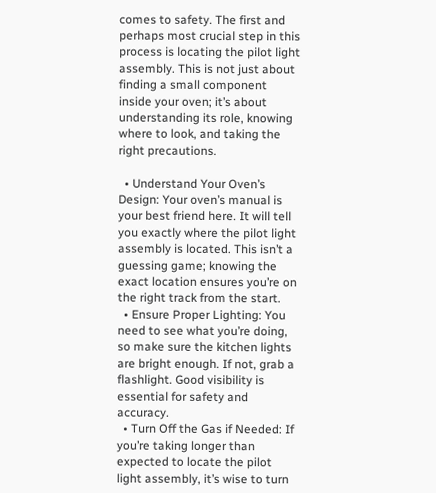comes to safety. The first and perhaps most crucial step in this process is locating the pilot light assembly. This is not just about finding a small component inside your oven; it’s about understanding its role, knowing where to look, and taking the right precautions.

  • Understand Your Oven’s Design: Your oven’s manual is your best friend here. It will tell you exactly where the pilot light assembly is located. This isn’t a guessing game; knowing the exact location ensures you’re on the right track from the start.
  • Ensure Proper Lighting: You need to see what you’re doing, so make sure the kitchen lights are bright enough. If not, grab a flashlight. Good visibility is essential for safety and accuracy.
  • Turn Off the Gas if Needed: If you’re taking longer than expected to locate the pilot light assembly, it’s wise to turn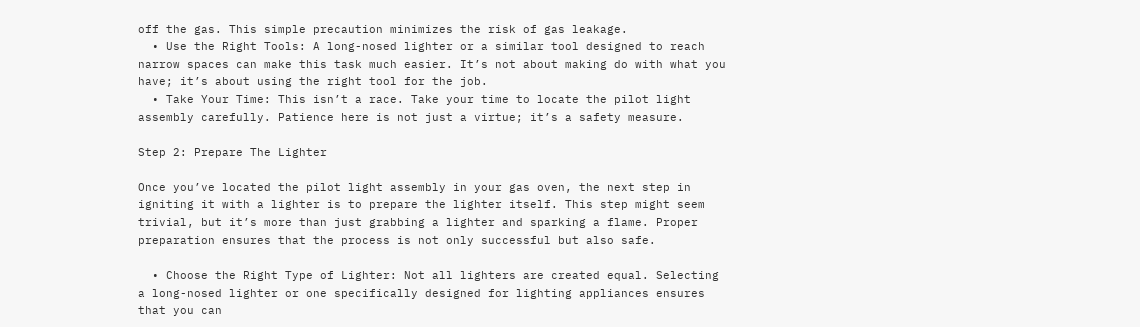off the gas. This simple precaution minimizes the risk of gas leakage.
  • Use the Right Tools: A long-nosed lighter or a similar tool designed to reach narrow spaces can make this task much easier. It’s not about making do with what you have; it’s about using the right tool for the job.
  • Take Your Time: This isn’t a race. Take your time to locate the pilot light assembly carefully. Patience here is not just a virtue; it’s a safety measure.

Step 2: Prepare The Lighter

Once you’ve located the pilot light assembly in your gas oven, the next step in igniting it with a lighter is to prepare the lighter itself. This step might seem trivial, but it’s more than just grabbing a lighter and sparking a flame. Proper preparation ensures that the process is not only successful but also safe.

  • Choose the Right Type of Lighter: Not all lighters are created equal. Selecting a long-nosed lighter or one specifically designed for lighting appliances ensures that you can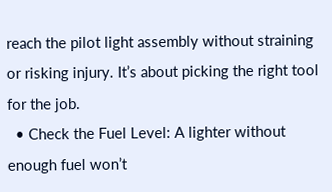reach the pilot light assembly without straining or risking injury. It’s about picking the right tool for the job.
  • Check the Fuel Level: A lighter without enough fuel won’t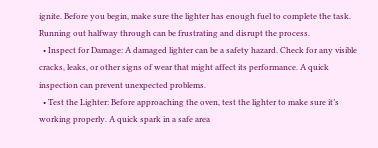ignite. Before you begin, make sure the lighter has enough fuel to complete the task. Running out halfway through can be frustrating and disrupt the process.
  • Inspect for Damage: A damaged lighter can be a safety hazard. Check for any visible cracks, leaks, or other signs of wear that might affect its performance. A quick inspection can prevent unexpected problems.
  • Test the Lighter: Before approaching the oven, test the lighter to make sure it’s working properly. A quick spark in a safe area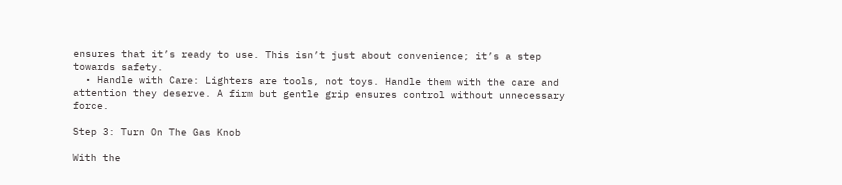ensures that it’s ready to use. This isn’t just about convenience; it’s a step towards safety.
  • Handle with Care: Lighters are tools, not toys. Handle them with the care and attention they deserve. A firm but gentle grip ensures control without unnecessary force.

Step 3: Turn On The Gas Knob

With the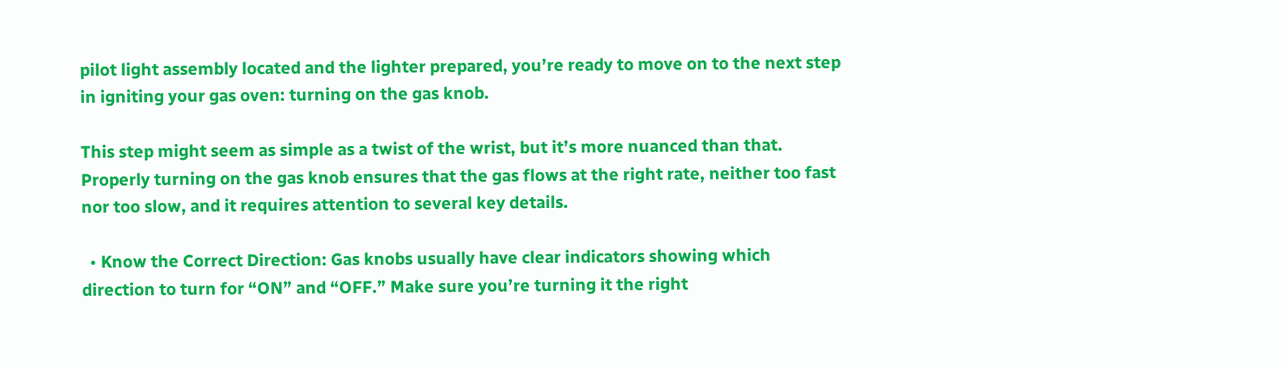pilot light assembly located and the lighter prepared, you’re ready to move on to the next step in igniting your gas oven: turning on the gas knob.

This step might seem as simple as a twist of the wrist, but it’s more nuanced than that. Properly turning on the gas knob ensures that the gas flows at the right rate, neither too fast nor too slow, and it requires attention to several key details.

  • Know the Correct Direction: Gas knobs usually have clear indicators showing which direction to turn for “ON” and “OFF.” Make sure you’re turning it the right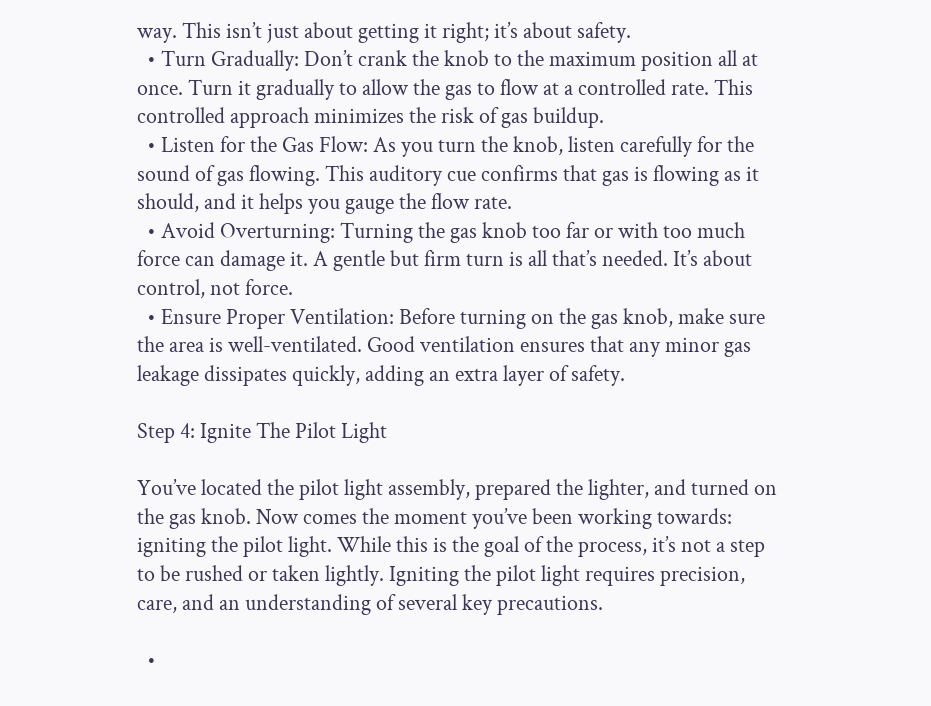way. This isn’t just about getting it right; it’s about safety.
  • Turn Gradually: Don’t crank the knob to the maximum position all at once. Turn it gradually to allow the gas to flow at a controlled rate. This controlled approach minimizes the risk of gas buildup.
  • Listen for the Gas Flow: As you turn the knob, listen carefully for the sound of gas flowing. This auditory cue confirms that gas is flowing as it should, and it helps you gauge the flow rate.
  • Avoid Overturning: Turning the gas knob too far or with too much force can damage it. A gentle but firm turn is all that’s needed. It’s about control, not force.
  • Ensure Proper Ventilation: Before turning on the gas knob, make sure the area is well-ventilated. Good ventilation ensures that any minor gas leakage dissipates quickly, adding an extra layer of safety.

Step 4: Ignite The Pilot Light

You’ve located the pilot light assembly, prepared the lighter, and turned on the gas knob. Now comes the moment you’ve been working towards: igniting the pilot light. While this is the goal of the process, it’s not a step to be rushed or taken lightly. Igniting the pilot light requires precision, care, and an understanding of several key precautions.

  •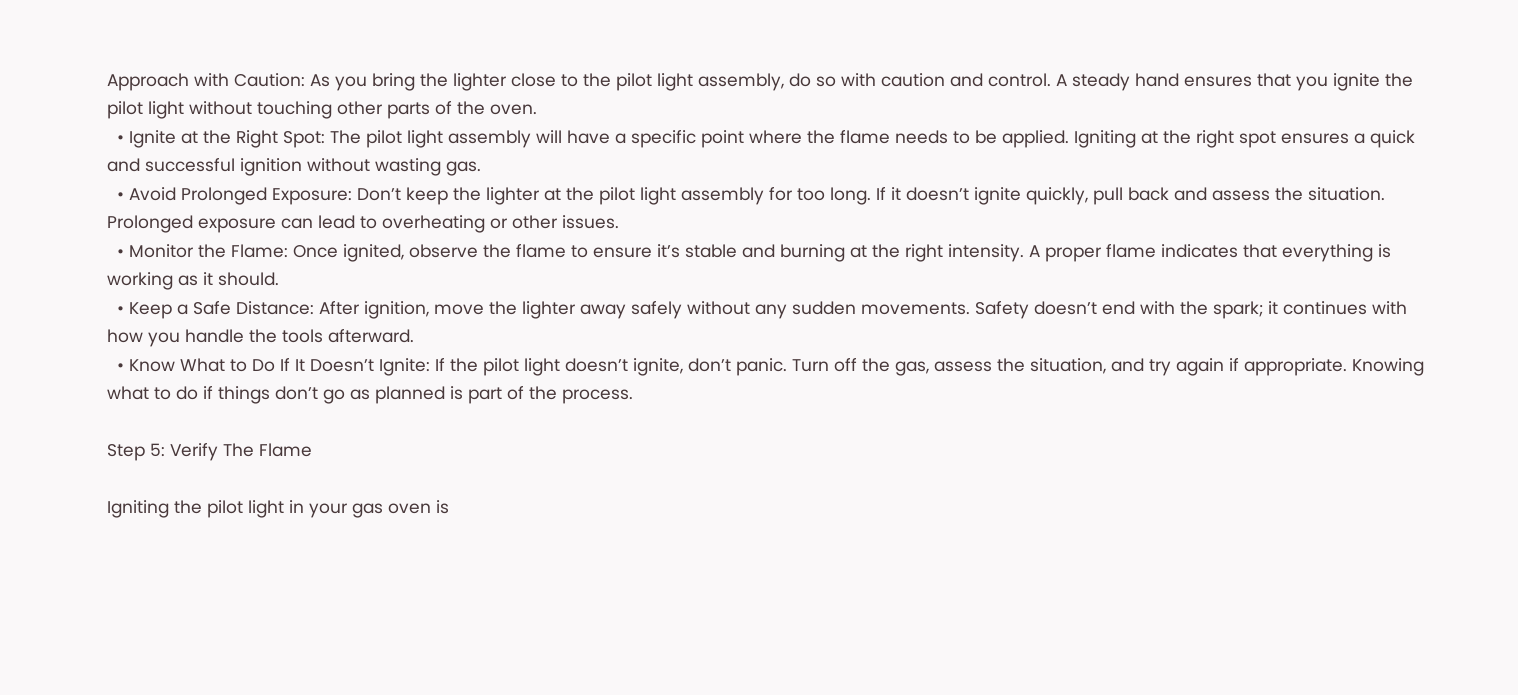Approach with Caution: As you bring the lighter close to the pilot light assembly, do so with caution and control. A steady hand ensures that you ignite the pilot light without touching other parts of the oven.
  • Ignite at the Right Spot: The pilot light assembly will have a specific point where the flame needs to be applied. Igniting at the right spot ensures a quick and successful ignition without wasting gas.
  • Avoid Prolonged Exposure: Don’t keep the lighter at the pilot light assembly for too long. If it doesn’t ignite quickly, pull back and assess the situation. Prolonged exposure can lead to overheating or other issues.
  • Monitor the Flame: Once ignited, observe the flame to ensure it’s stable and burning at the right intensity. A proper flame indicates that everything is working as it should.
  • Keep a Safe Distance: After ignition, move the lighter away safely without any sudden movements. Safety doesn’t end with the spark; it continues with how you handle the tools afterward.
  • Know What to Do If It Doesn’t Ignite: If the pilot light doesn’t ignite, don’t panic. Turn off the gas, assess the situation, and try again if appropriate. Knowing what to do if things don’t go as planned is part of the process.

Step 5: Verify The Flame

Igniting the pilot light in your gas oven is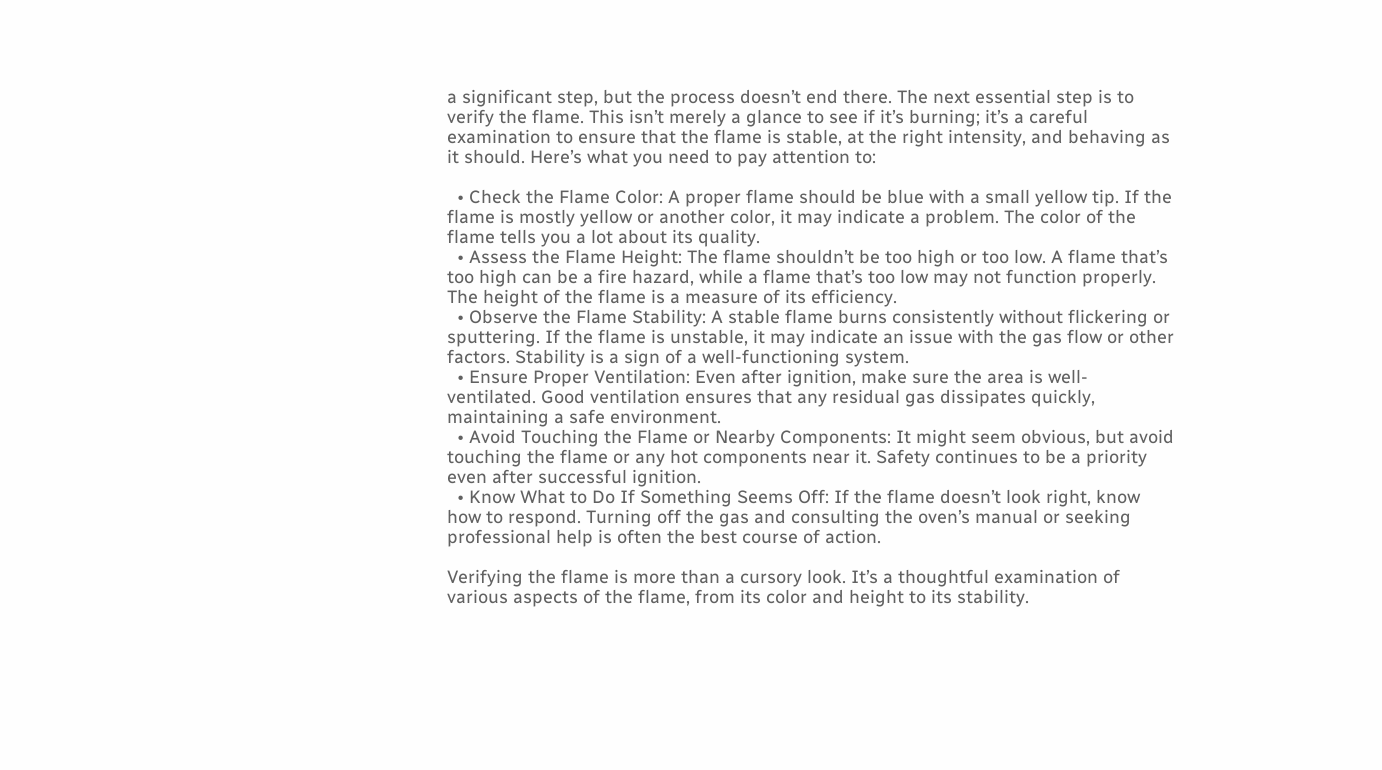a significant step, but the process doesn’t end there. The next essential step is to verify the flame. This isn’t merely a glance to see if it’s burning; it’s a careful examination to ensure that the flame is stable, at the right intensity, and behaving as it should. Here’s what you need to pay attention to:

  • Check the Flame Color: A proper flame should be blue with a small yellow tip. If the flame is mostly yellow or another color, it may indicate a problem. The color of the flame tells you a lot about its quality.
  • Assess the Flame Height: The flame shouldn’t be too high or too low. A flame that’s too high can be a fire hazard, while a flame that’s too low may not function properly. The height of the flame is a measure of its efficiency.
  • Observe the Flame Stability: A stable flame burns consistently without flickering or sputtering. If the flame is unstable, it may indicate an issue with the gas flow or other factors. Stability is a sign of a well-functioning system.
  • Ensure Proper Ventilation: Even after ignition, make sure the area is well-ventilated. Good ventilation ensures that any residual gas dissipates quickly, maintaining a safe environment.
  • Avoid Touching the Flame or Nearby Components: It might seem obvious, but avoid touching the flame or any hot components near it. Safety continues to be a priority even after successful ignition.
  • Know What to Do If Something Seems Off: If the flame doesn’t look right, know how to respond. Turning off the gas and consulting the oven’s manual or seeking professional help is often the best course of action.

Verifying the flame is more than a cursory look. It’s a thoughtful examination of various aspects of the flame, from its color and height to its stability.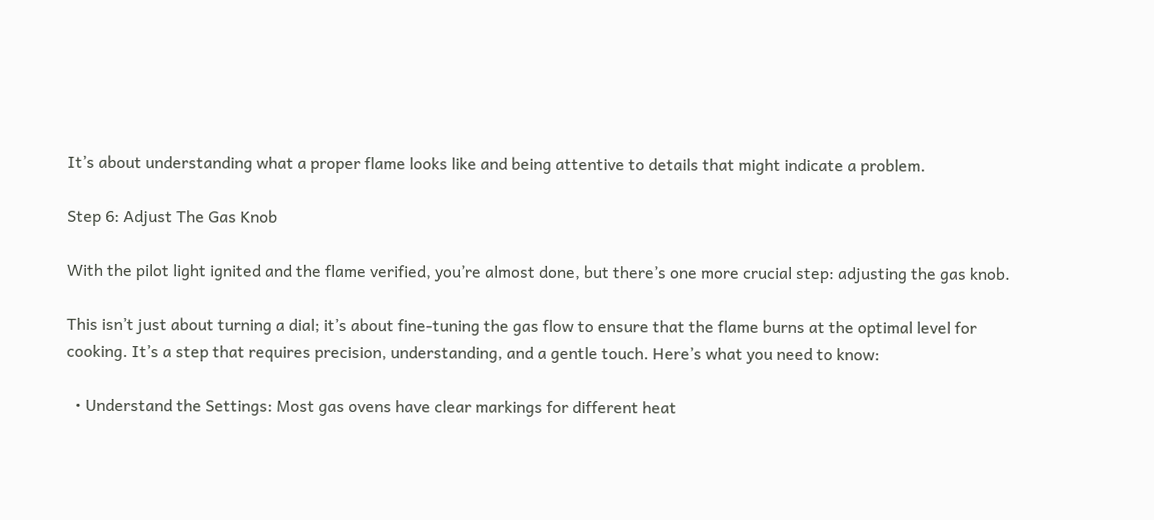It’s about understanding what a proper flame looks like and being attentive to details that might indicate a problem.

Step 6: Adjust The Gas Knob

With the pilot light ignited and the flame verified, you’re almost done, but there’s one more crucial step: adjusting the gas knob.

This isn’t just about turning a dial; it’s about fine-tuning the gas flow to ensure that the flame burns at the optimal level for cooking. It’s a step that requires precision, understanding, and a gentle touch. Here’s what you need to know:

  • Understand the Settings: Most gas ovens have clear markings for different heat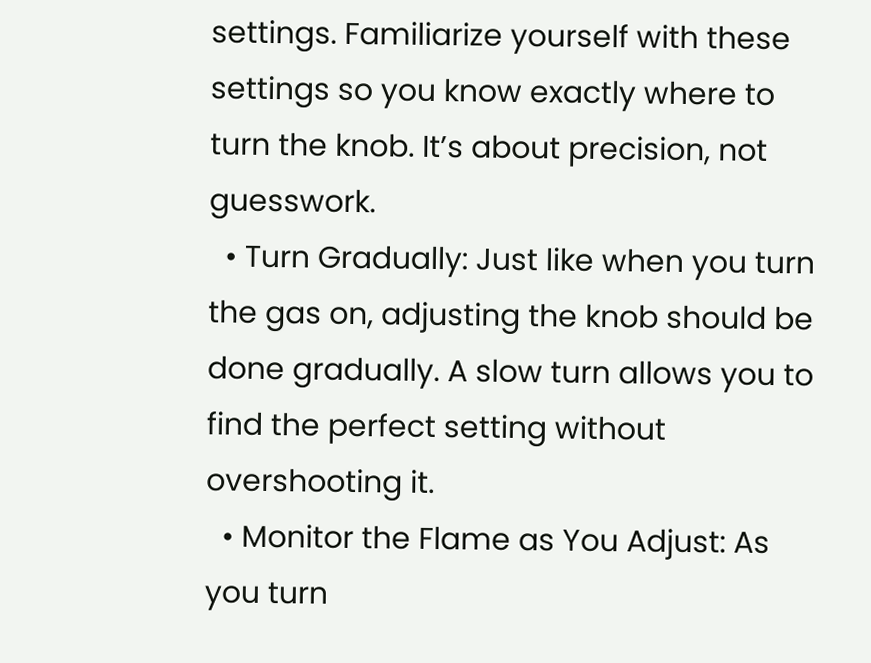settings. Familiarize yourself with these settings so you know exactly where to turn the knob. It’s about precision, not guesswork.
  • Turn Gradually: Just like when you turn the gas on, adjusting the knob should be done gradually. A slow turn allows you to find the perfect setting without overshooting it.
  • Monitor the Flame as You Adjust: As you turn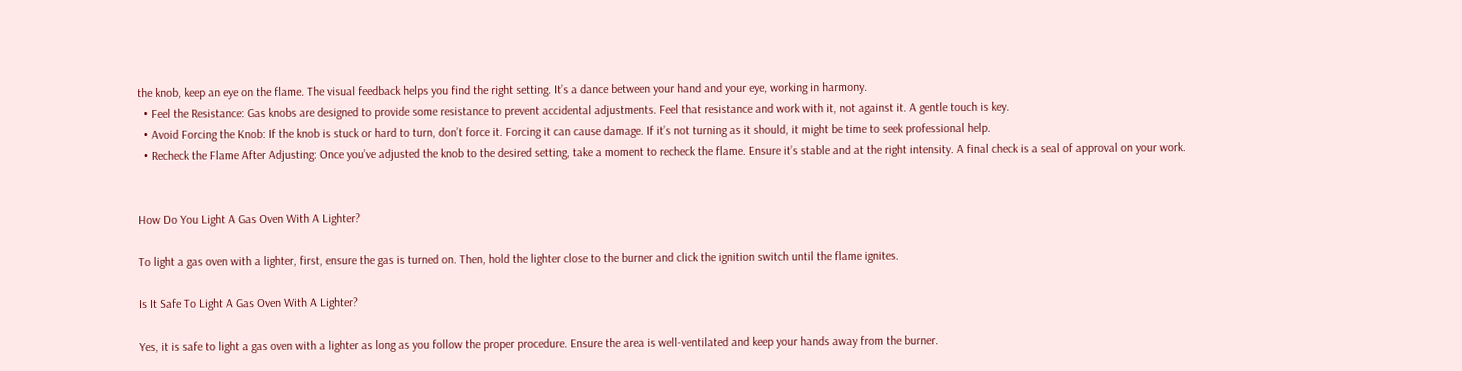the knob, keep an eye on the flame. The visual feedback helps you find the right setting. It’s a dance between your hand and your eye, working in harmony.
  • Feel the Resistance: Gas knobs are designed to provide some resistance to prevent accidental adjustments. Feel that resistance and work with it, not against it. A gentle touch is key.
  • Avoid Forcing the Knob: If the knob is stuck or hard to turn, don’t force it. Forcing it can cause damage. If it’s not turning as it should, it might be time to seek professional help.
  • Recheck the Flame After Adjusting: Once you’ve adjusted the knob to the desired setting, take a moment to recheck the flame. Ensure it’s stable and at the right intensity. A final check is a seal of approval on your work.


How Do You Light A Gas Oven With A Lighter?

To light a gas oven with a lighter, first, ensure the gas is turned on. Then, hold the lighter close to the burner and click the ignition switch until the flame ignites.

Is It Safe To Light A Gas Oven With A Lighter?

Yes, it is safe to light a gas oven with a lighter as long as you follow the proper procedure. Ensure the area is well-ventilated and keep your hands away from the burner.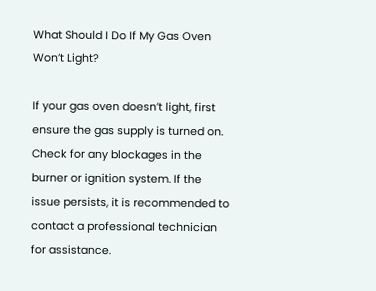What Should I Do If My Gas Oven Won’t Light?

If your gas oven doesn’t light, first ensure the gas supply is turned on. Check for any blockages in the burner or ignition system. If the issue persists, it is recommended to contact a professional technician for assistance.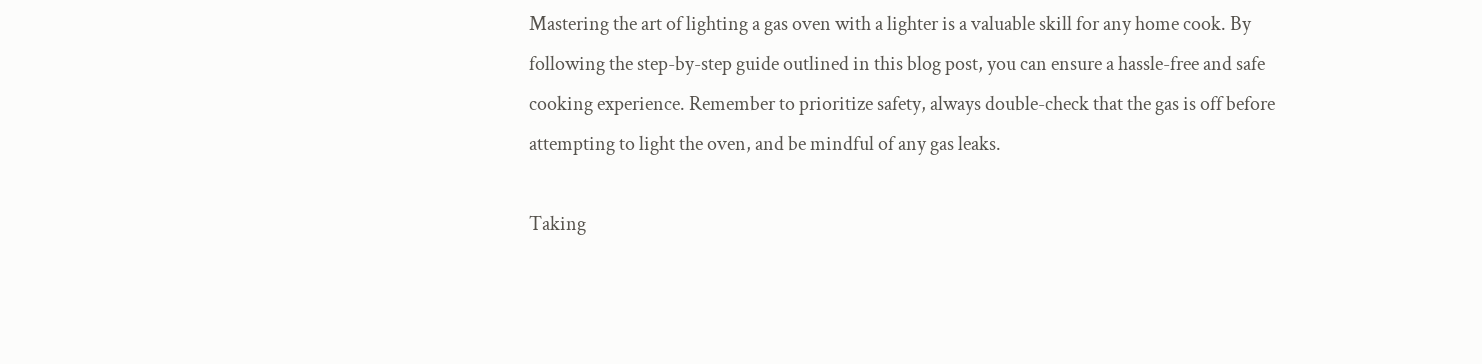Mastering the art of lighting a gas oven with a lighter is a valuable skill for any home cook. By following the step-by-step guide outlined in this blog post, you can ensure a hassle-free and safe cooking experience. Remember to prioritize safety, always double-check that the gas is off before attempting to light the oven, and be mindful of any gas leaks.

Taking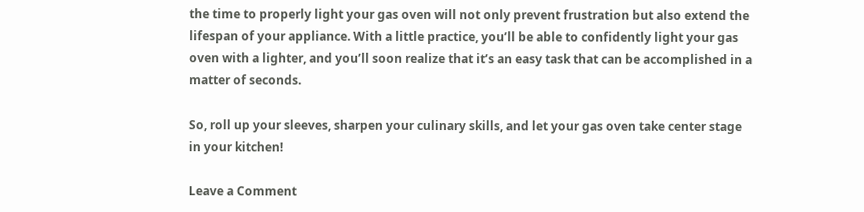the time to properly light your gas oven will not only prevent frustration but also extend the lifespan of your appliance. With a little practice, you’ll be able to confidently light your gas oven with a lighter, and you’ll soon realize that it’s an easy task that can be accomplished in a matter of seconds.

So, roll up your sleeves, sharpen your culinary skills, and let your gas oven take center stage in your kitchen!

Leave a Comment